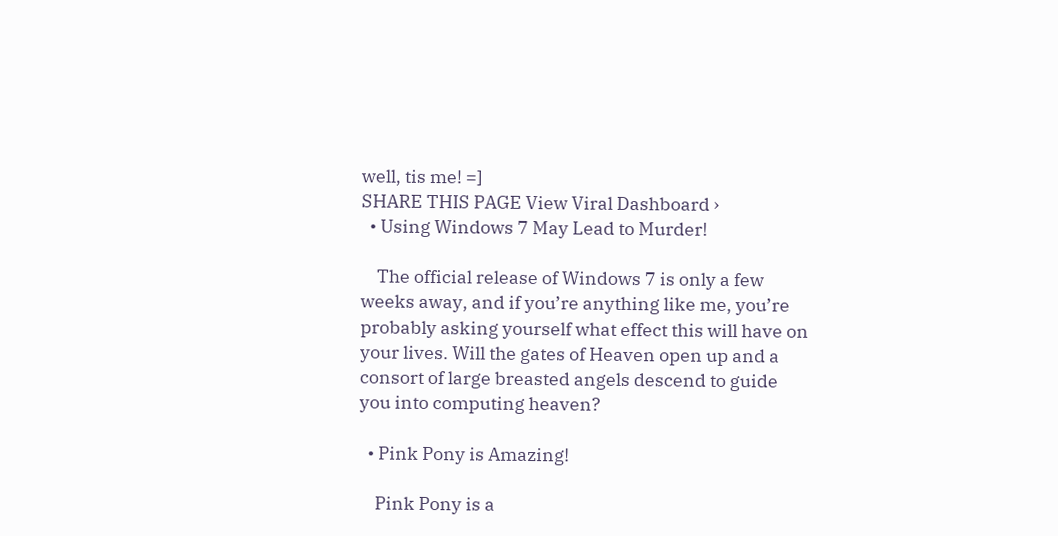well, tis me! =]
SHARE THIS PAGE View Viral Dashboard ›
  • Using Windows 7 May Lead to Murder!

    The official release of Windows 7 is only a few weeks away, and if you’re anything like me, you’re probably asking yourself what effect this will have on your lives. Will the gates of Heaven open up and a consort of large breasted angels descend to guide you into computing heaven?

  • Pink Pony is Amazing!

    Pink Pony is a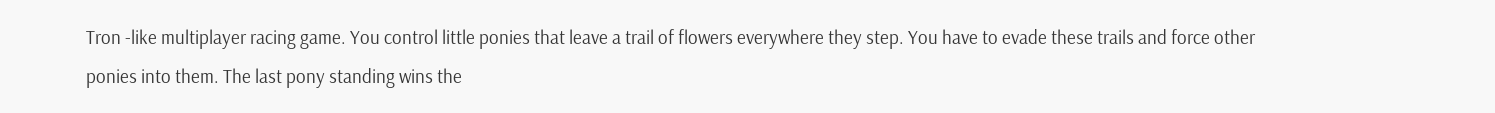Tron -like multiplayer racing game. You control little ponies that leave a trail of flowers everywhere they step. You have to evade these trails and force other ponies into them. The last pony standing wins the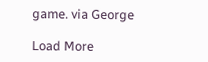game. via George

Load More